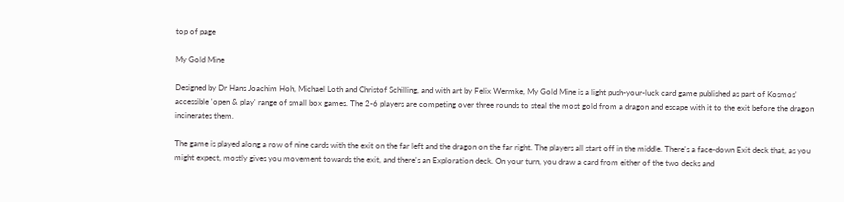top of page

My Gold Mine

Designed by Dr Hans Joachim Hoh, Michael Loth and Christof Schilling, and with art by Felix Wermke, My Gold Mine is a light push-your-luck card game published as part of Kosmos' accessible 'open & play' range of small box games. The 2-6 players are competing over three rounds to steal the most gold from a dragon and escape with it to the exit before the dragon incinerates them.

The game is played along a row of nine cards with the exit on the far left and the dragon on the far right. The players all start off in the middle. There's a face-down Exit deck that, as you might expect, mostly gives you movement towards the exit, and there's an Exploration deck. On your turn, you draw a card from either of the two decks and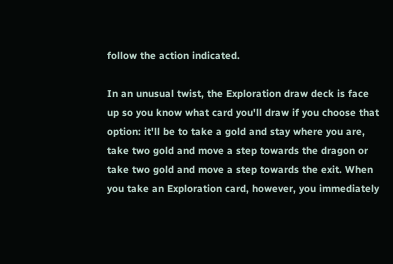follow the action indicated.

In an unusual twist, the Exploration draw deck is face up so you know what card you'll draw if you choose that option: it'll be to take a gold and stay where you are, take two gold and move a step towards the dragon or take two gold and move a step towards the exit. When you take an Exploration card, however, you immediately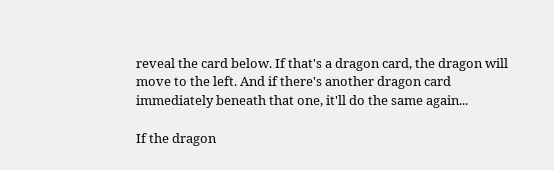reveal the card below. If that's a dragon card, the dragon will move to the left. And if there's another dragon card immediately beneath that one, it'll do the same again...

If the dragon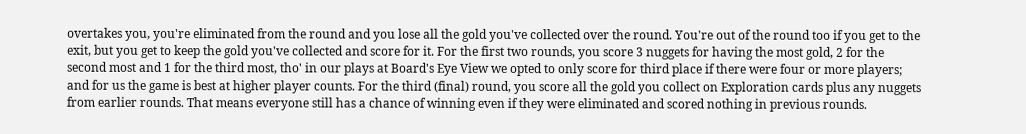overtakes you, you're eliminated from the round and you lose all the gold you've collected over the round. You're out of the round too if you get to the exit, but you get to keep the gold you've collected and score for it. For the first two rounds, you score 3 nuggets for having the most gold, 2 for the second most and 1 for the third most, tho' in our plays at Board's Eye View we opted to only score for third place if there were four or more players; and for us the game is best at higher player counts. For the third (final) round, you score all the gold you collect on Exploration cards plus any nuggets from earlier rounds. That means everyone still has a chance of winning even if they were eliminated and scored nothing in previous rounds.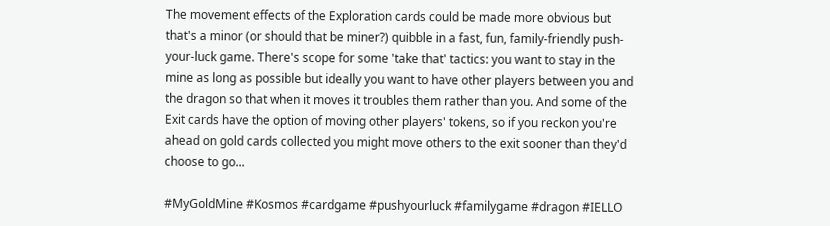The movement effects of the Exploration cards could be made more obvious but that's a minor (or should that be miner?) quibble in a fast, fun, family-friendly push-your-luck game. There's scope for some 'take that' tactics: you want to stay in the mine as long as possible but ideally you want to have other players between you and the dragon so that when it moves it troubles them rather than you. And some of the Exit cards have the option of moving other players' tokens, so if you reckon you're ahead on gold cards collected you might move others to the exit sooner than they'd choose to go...

#MyGoldMine #Kosmos #cardgame #pushyourluck #familygame #dragon #IELLO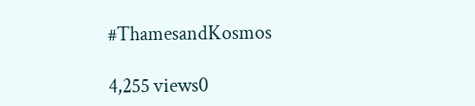#ThamesandKosmos

4,255 views0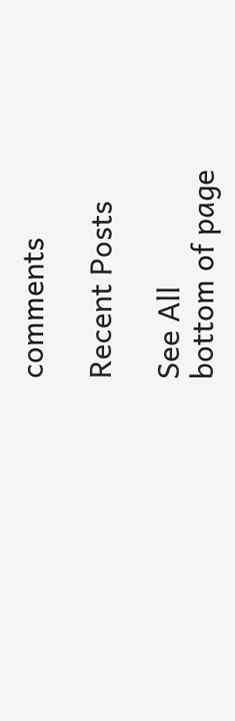comments

Recent Posts

See All
bottom of page